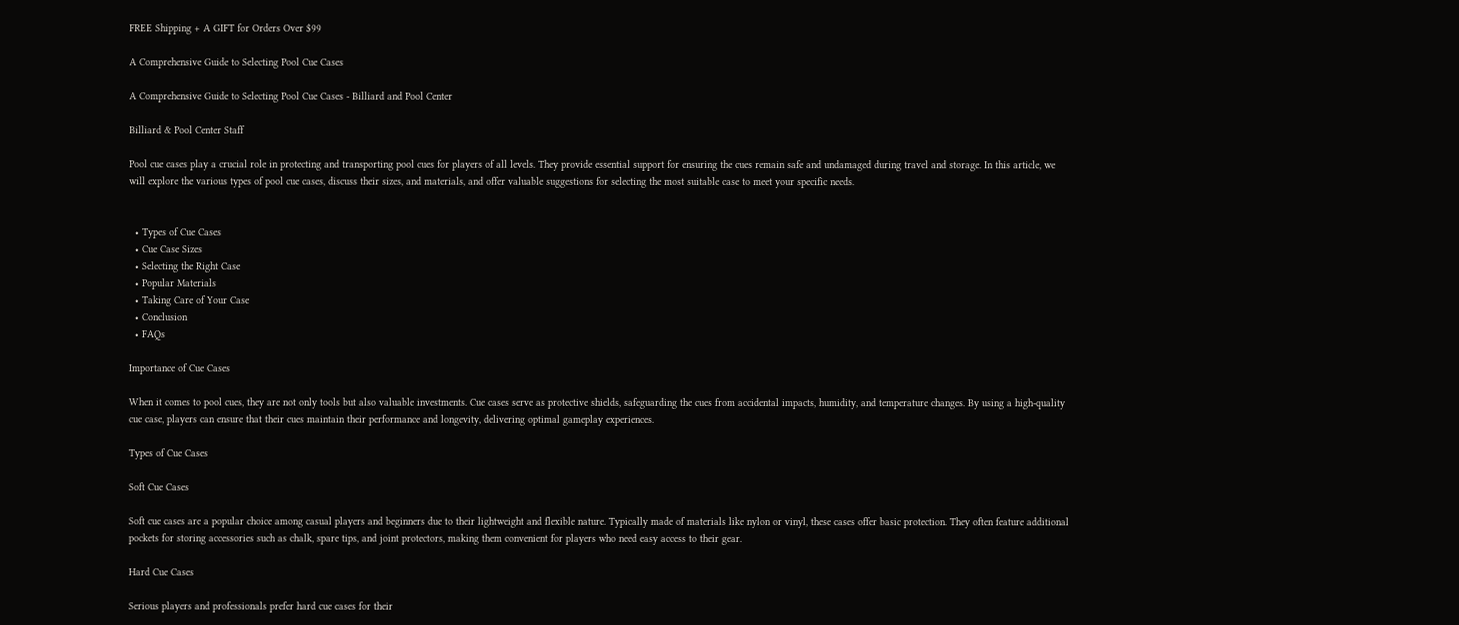FREE Shipping + A GIFT for Orders Over $99

A Comprehensive Guide to Selecting Pool Cue Cases

A Comprehensive Guide to Selecting Pool Cue Cases - Billiard and Pool Center

Billiard & Pool Center Staff

Pool cue cases play a crucial role in protecting and transporting pool cues for players of all levels. They provide essential support for ensuring the cues remain safe and undamaged during travel and storage. In this article, we will explore the various types of pool cue cases, discuss their sizes, and materials, and offer valuable suggestions for selecting the most suitable case to meet your specific needs.


  • Types of Cue Cases
  • Cue Case Sizes
  • Selecting the Right Case
  • Popular Materials
  • Taking Care of Your Case
  • Conclusion
  • FAQs

Importance of Cue Cases

When it comes to pool cues, they are not only tools but also valuable investments. Cue cases serve as protective shields, safeguarding the cues from accidental impacts, humidity, and temperature changes. By using a high-quality cue case, players can ensure that their cues maintain their performance and longevity, delivering optimal gameplay experiences.

Types of Cue Cases

Soft Cue Cases

Soft cue cases are a popular choice among casual players and beginners due to their lightweight and flexible nature. Typically made of materials like nylon or vinyl, these cases offer basic protection. They often feature additional pockets for storing accessories such as chalk, spare tips, and joint protectors, making them convenient for players who need easy access to their gear.

Hard Cue Cases

Serious players and professionals prefer hard cue cases for their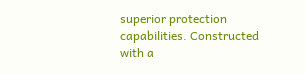superior protection capabilities. Constructed with a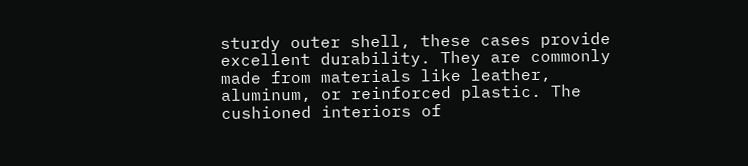sturdy outer shell, these cases provide excellent durability. They are commonly made from materials like leather, aluminum, or reinforced plastic. The cushioned interiors of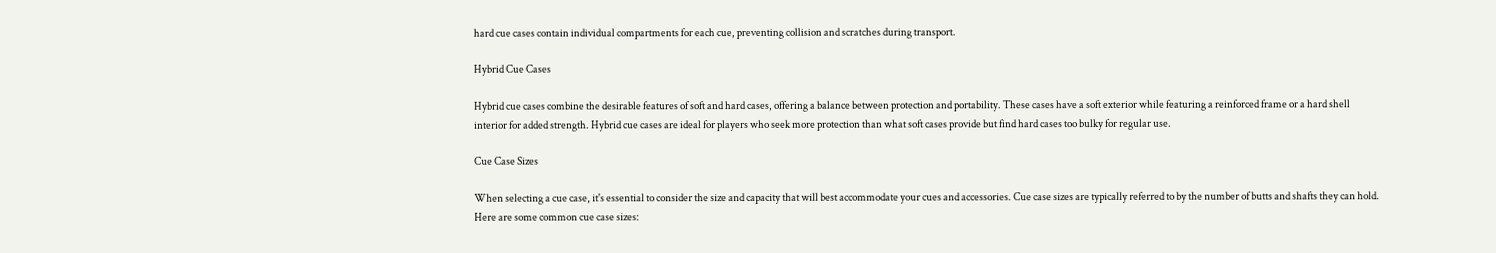hard cue cases contain individual compartments for each cue, preventing collision and scratches during transport.

Hybrid Cue Cases

Hybrid cue cases combine the desirable features of soft and hard cases, offering a balance between protection and portability. These cases have a soft exterior while featuring a reinforced frame or a hard shell interior for added strength. Hybrid cue cases are ideal for players who seek more protection than what soft cases provide but find hard cases too bulky for regular use.

Cue Case Sizes

When selecting a cue case, it's essential to consider the size and capacity that will best accommodate your cues and accessories. Cue case sizes are typically referred to by the number of butts and shafts they can hold. Here are some common cue case sizes: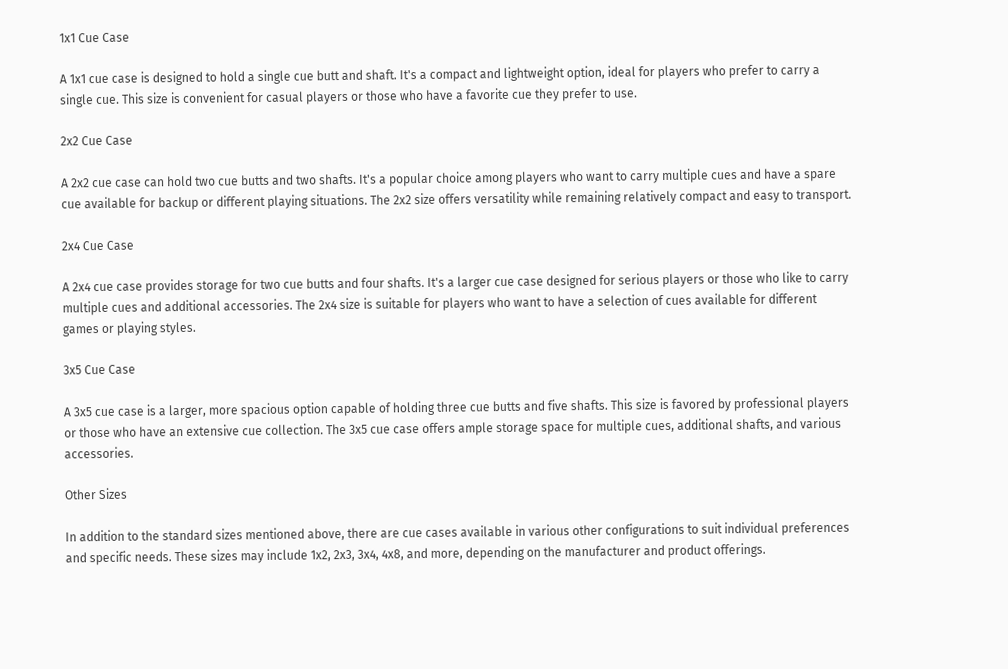1x1 Cue Case

A 1x1 cue case is designed to hold a single cue butt and shaft. It's a compact and lightweight option, ideal for players who prefer to carry a single cue. This size is convenient for casual players or those who have a favorite cue they prefer to use.

2x2 Cue Case

A 2x2 cue case can hold two cue butts and two shafts. It's a popular choice among players who want to carry multiple cues and have a spare cue available for backup or different playing situations. The 2x2 size offers versatility while remaining relatively compact and easy to transport.

2x4 Cue Case

A 2x4 cue case provides storage for two cue butts and four shafts. It's a larger cue case designed for serious players or those who like to carry multiple cues and additional accessories. The 2x4 size is suitable for players who want to have a selection of cues available for different games or playing styles.

3x5 Cue Case

A 3x5 cue case is a larger, more spacious option capable of holding three cue butts and five shafts. This size is favored by professional players or those who have an extensive cue collection. The 3x5 cue case offers ample storage space for multiple cues, additional shafts, and various accessories.

Other Sizes

In addition to the standard sizes mentioned above, there are cue cases available in various other configurations to suit individual preferences and specific needs. These sizes may include 1x2, 2x3, 3x4, 4x8, and more, depending on the manufacturer and product offerings.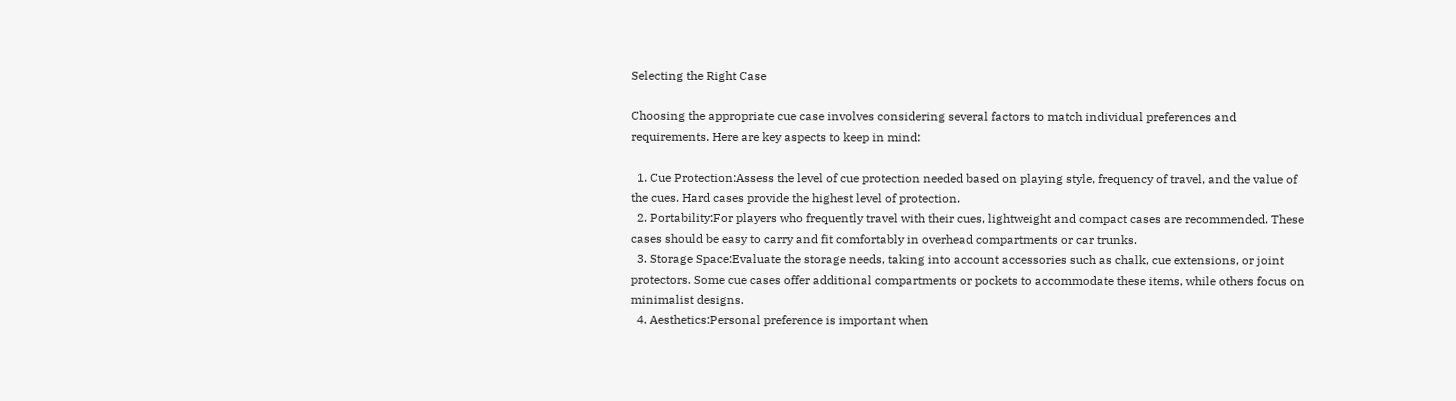Selecting the Right Case

Choosing the appropriate cue case involves considering several factors to match individual preferences and requirements. Here are key aspects to keep in mind:

  1. Cue Protection:Assess the level of cue protection needed based on playing style, frequency of travel, and the value of the cues. Hard cases provide the highest level of protection.
  2. Portability:For players who frequently travel with their cues, lightweight and compact cases are recommended. These cases should be easy to carry and fit comfortably in overhead compartments or car trunks.
  3. Storage Space:Evaluate the storage needs, taking into account accessories such as chalk, cue extensions, or joint protectors. Some cue cases offer additional compartments or pockets to accommodate these items, while others focus on minimalist designs.
  4. Aesthetics:Personal preference is important when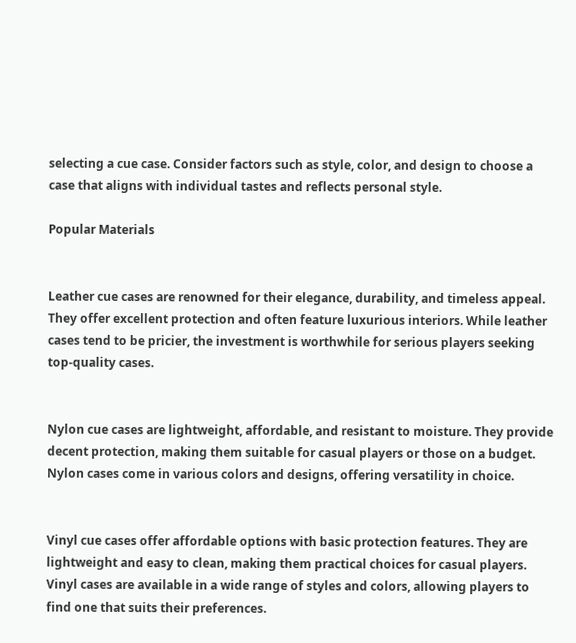selecting a cue case. Consider factors such as style, color, and design to choose a case that aligns with individual tastes and reflects personal style.

Popular Materials


Leather cue cases are renowned for their elegance, durability, and timeless appeal. They offer excellent protection and often feature luxurious interiors. While leather cases tend to be pricier, the investment is worthwhile for serious players seeking top-quality cases.


Nylon cue cases are lightweight, affordable, and resistant to moisture. They provide decent protection, making them suitable for casual players or those on a budget. Nylon cases come in various colors and designs, offering versatility in choice.


Vinyl cue cases offer affordable options with basic protection features. They are lightweight and easy to clean, making them practical choices for casual players. Vinyl cases are available in a wide range of styles and colors, allowing players to find one that suits their preferences.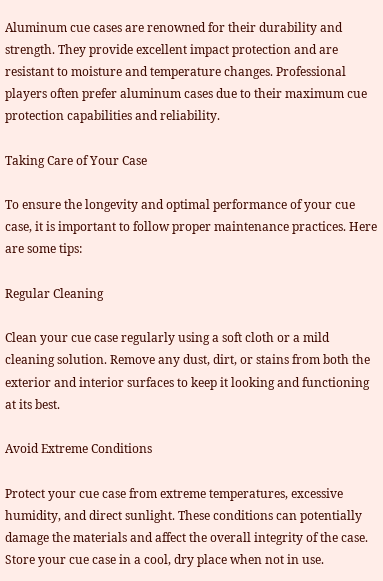Aluminum cue cases are renowned for their durability and strength. They provide excellent impact protection and are resistant to moisture and temperature changes. Professional players often prefer aluminum cases due to their maximum cue protection capabilities and reliability.

Taking Care of Your Case

To ensure the longevity and optimal performance of your cue case, it is important to follow proper maintenance practices. Here are some tips:

Regular Cleaning

Clean your cue case regularly using a soft cloth or a mild cleaning solution. Remove any dust, dirt, or stains from both the exterior and interior surfaces to keep it looking and functioning at its best.

Avoid Extreme Conditions

Protect your cue case from extreme temperatures, excessive humidity, and direct sunlight. These conditions can potentially damage the materials and affect the overall integrity of the case. Store your cue case in a cool, dry place when not in use.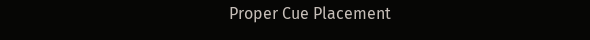Proper Cue Placement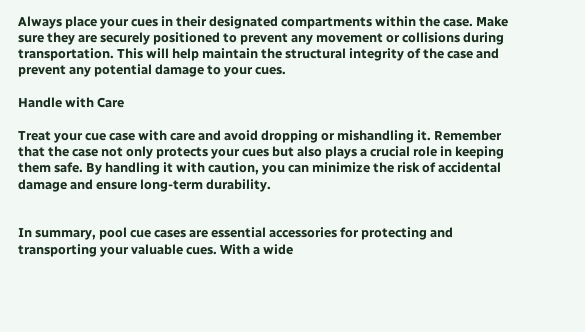Always place your cues in their designated compartments within the case. Make sure they are securely positioned to prevent any movement or collisions during transportation. This will help maintain the structural integrity of the case and prevent any potential damage to your cues.

Handle with Care

Treat your cue case with care and avoid dropping or mishandling it. Remember that the case not only protects your cues but also plays a crucial role in keeping them safe. By handling it with caution, you can minimize the risk of accidental damage and ensure long-term durability.


In summary, pool cue cases are essential accessories for protecting and transporting your valuable cues. With a wide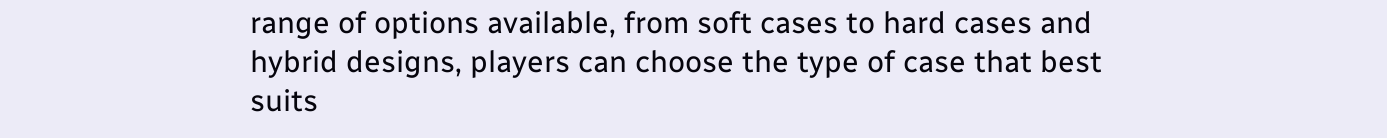range of options available, from soft cases to hard cases and hybrid designs, players can choose the type of case that best suits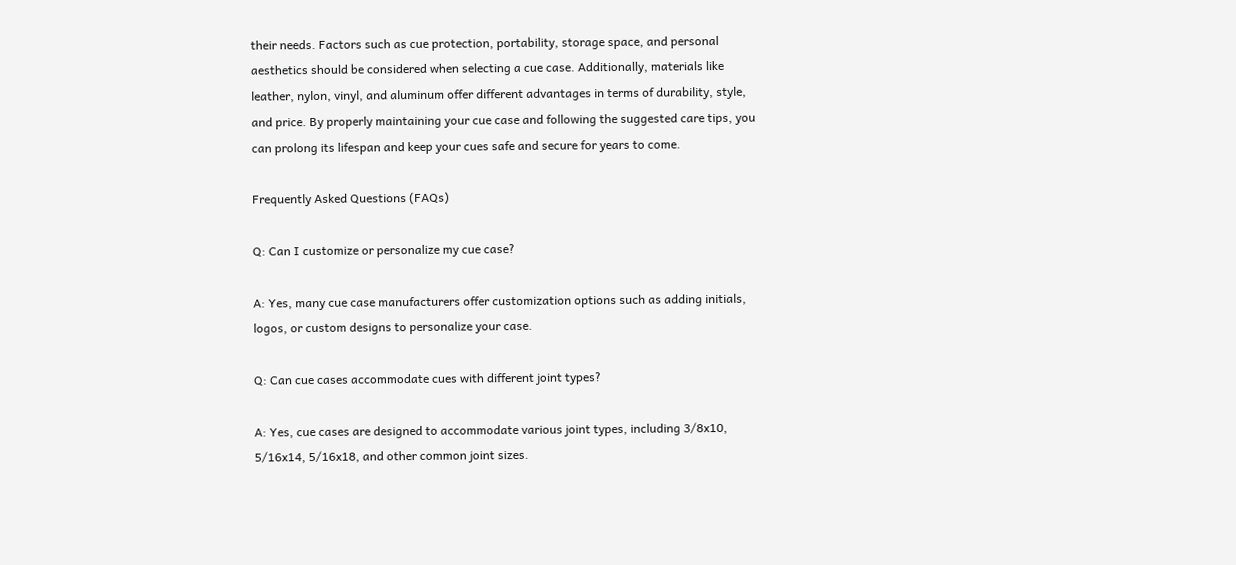their needs. Factors such as cue protection, portability, storage space, and personal aesthetics should be considered when selecting a cue case. Additionally, materials like leather, nylon, vinyl, and aluminum offer different advantages in terms of durability, style, and price. By properly maintaining your cue case and following the suggested care tips, you can prolong its lifespan and keep your cues safe and secure for years to come.

Frequently Asked Questions (FAQs)

Q: Can I customize or personalize my cue case?

A: Yes, many cue case manufacturers offer customization options such as adding initials, logos, or custom designs to personalize your case.

Q: Can cue cases accommodate cues with different joint types?

A: Yes, cue cases are designed to accommodate various joint types, including 3/8x10, 5/16x14, 5/16x18, and other common joint sizes.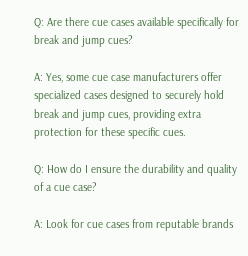Q: Are there cue cases available specifically for break and jump cues?

A: Yes, some cue case manufacturers offer specialized cases designed to securely hold break and jump cues, providing extra protection for these specific cues.

Q: How do I ensure the durability and quality of a cue case?

A: Look for cue cases from reputable brands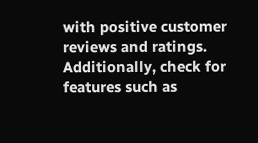with positive customer reviews and ratings. Additionally, check for features such as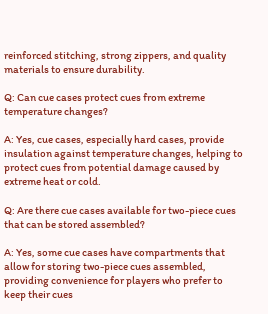reinforced stitching, strong zippers, and quality materials to ensure durability.

Q: Can cue cases protect cues from extreme temperature changes?

A: Yes, cue cases, especially hard cases, provide insulation against temperature changes, helping to protect cues from potential damage caused by extreme heat or cold.

Q: Are there cue cases available for two-piece cues that can be stored assembled?

A: Yes, some cue cases have compartments that allow for storing two-piece cues assembled, providing convenience for players who prefer to keep their cues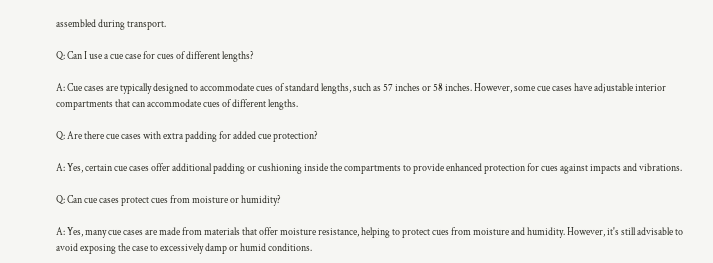assembled during transport.

Q: Can I use a cue case for cues of different lengths?

A: Cue cases are typically designed to accommodate cues of standard lengths, such as 57 inches or 58 inches. However, some cue cases have adjustable interior compartments that can accommodate cues of different lengths.

Q: Are there cue cases with extra padding for added cue protection?

A: Yes, certain cue cases offer additional padding or cushioning inside the compartments to provide enhanced protection for cues against impacts and vibrations.

Q: Can cue cases protect cues from moisture or humidity?

A: Yes, many cue cases are made from materials that offer moisture resistance, helping to protect cues from moisture and humidity. However, it's still advisable to avoid exposing the case to excessively damp or humid conditions.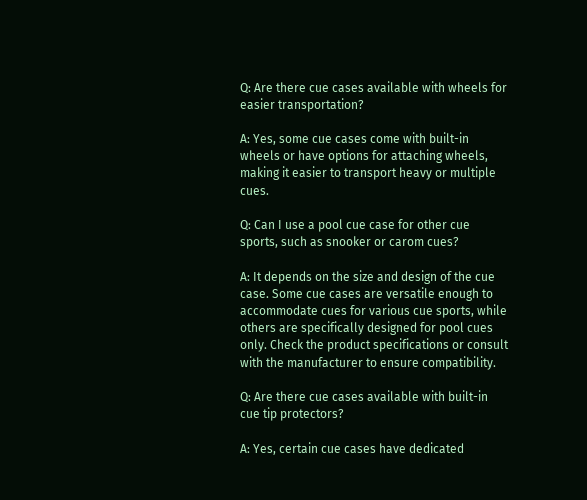Q: Are there cue cases available with wheels for easier transportation?

A: Yes, some cue cases come with built-in wheels or have options for attaching wheels, making it easier to transport heavy or multiple cues.

Q: Can I use a pool cue case for other cue sports, such as snooker or carom cues?

A: It depends on the size and design of the cue case. Some cue cases are versatile enough to accommodate cues for various cue sports, while others are specifically designed for pool cues only. Check the product specifications or consult with the manufacturer to ensure compatibility.

Q: Are there cue cases available with built-in cue tip protectors?

A: Yes, certain cue cases have dedicated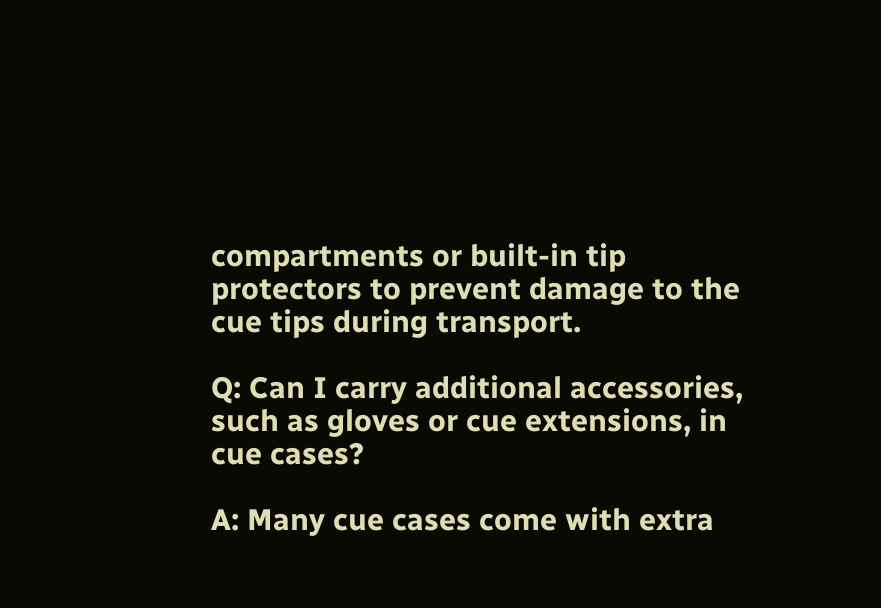compartments or built-in tip protectors to prevent damage to the cue tips during transport.

Q: Can I carry additional accessories, such as gloves or cue extensions, in cue cases?

A: Many cue cases come with extra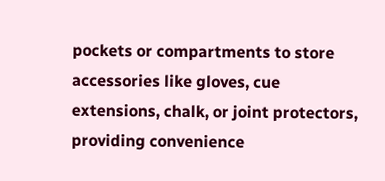pockets or compartments to store accessories like gloves, cue extensions, chalk, or joint protectors, providing convenience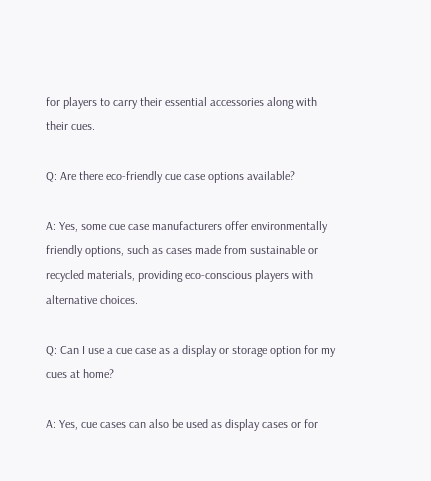for players to carry their essential accessories along with their cues.

Q: Are there eco-friendly cue case options available?

A: Yes, some cue case manufacturers offer environmentally friendly options, such as cases made from sustainable or recycled materials, providing eco-conscious players with alternative choices.

Q: Can I use a cue case as a display or storage option for my cues at home?

A: Yes, cue cases can also be used as display cases or for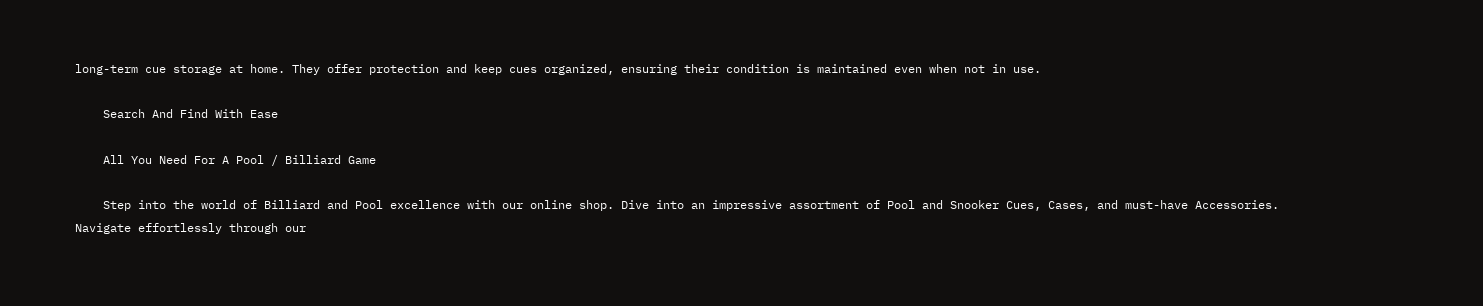long-term cue storage at home. They offer protection and keep cues organized, ensuring their condition is maintained even when not in use.

    Search And Find With Ease

    All You Need For A Pool / Billiard Game

    Step into the world of Billiard and Pool excellence with our online shop. Dive into an impressive assortment of Pool and Snooker Cues, Cases, and must-have Accessories. Navigate effortlessly through our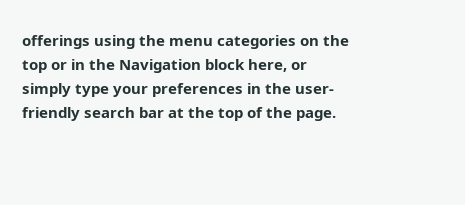offerings using the menu categories on the top or in the Navigation block here, or simply type your preferences in the user-friendly search bar at the top of the page.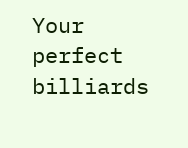Your perfect billiards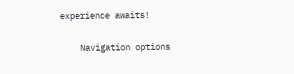experience awaits!

    Navigation options